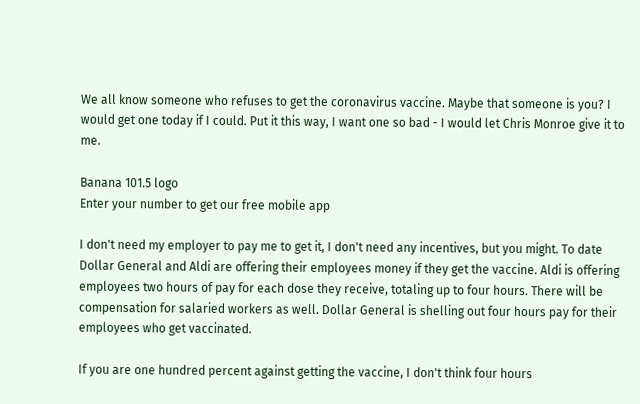We all know someone who refuses to get the coronavirus vaccine. Maybe that someone is you? I would get one today if I could. Put it this way, I want one so bad - I would let Chris Monroe give it to me.

Banana 101.5 logo
Enter your number to get our free mobile app

I don't need my employer to pay me to get it, I don't need any incentives, but you might. To date Dollar General and Aldi are offering their employees money if they get the vaccine. Aldi is offering employees two hours of pay for each dose they receive, totaling up to four hours. There will be compensation for salaried workers as well. Dollar General is shelling out four hours pay for their employees who get vaccinated.

If you are one hundred percent against getting the vaccine, I don't think four hours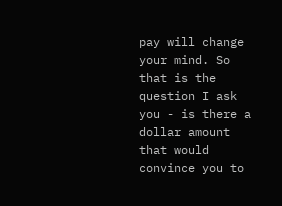pay will change your mind. So that is the question I ask you - is there a dollar amount that would convince you to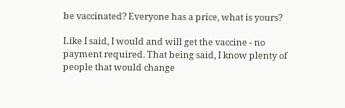be vaccinated? Everyone has a price, what is yours?

Like I said, I would and will get the vaccine - no payment required. That being said, I know plenty of people that would change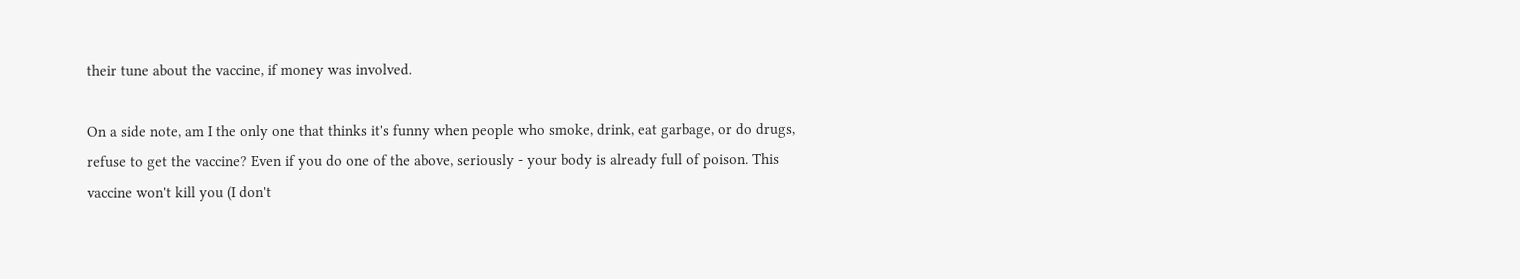their tune about the vaccine, if money was involved.

On a side note, am I the only one that thinks it's funny when people who smoke, drink, eat garbage, or do drugs, refuse to get the vaccine? Even if you do one of the above, seriously - your body is already full of poison. This vaccine won't kill you (I don't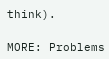think).

MORE: Problems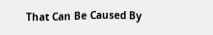That Can Be Caused By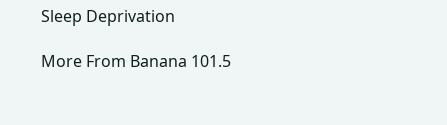Sleep Deprivation

More From Banana 101.5